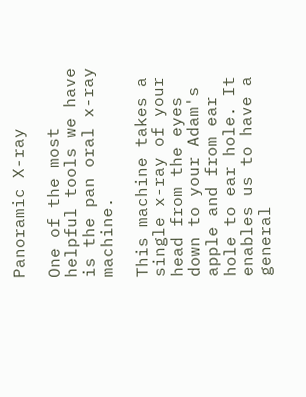Panoramic X-ray

One of the most helpful tools we have is the pan oral x-ray machine.

This machine takes a single x-ray of your head from the eyes down to your Adam's apple and from ear hole to ear hole. It enables us to have a general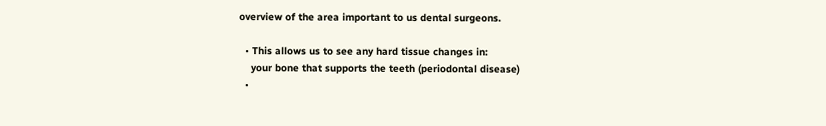overview of the area important to us dental surgeons.

  • This allows us to see any hard tissue changes in:
    your bone that supports the teeth (periodontal disease)
  •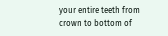your entire teeth from crown to bottom of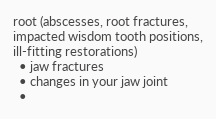root (abscesses, root fractures, impacted wisdom tooth positions, ill-fitting restorations)
  • jaw fractures
  • changes in your jaw joint
  •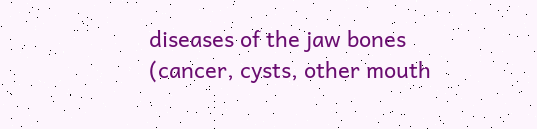diseases of the jaw bones (cancer, cysts, other mouth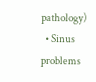pathology)
  • Sinus problems